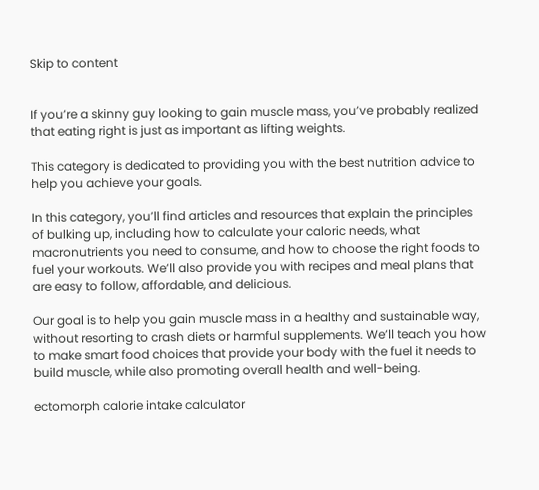Skip to content


If you’re a skinny guy looking to gain muscle mass, you’ve probably realized that eating right is just as important as lifting weights.

This category is dedicated to providing you with the best nutrition advice to help you achieve your goals.

In this category, you’ll find articles and resources that explain the principles of bulking up, including how to calculate your caloric needs, what macronutrients you need to consume, and how to choose the right foods to fuel your workouts. We’ll also provide you with recipes and meal plans that are easy to follow, affordable, and delicious.

Our goal is to help you gain muscle mass in a healthy and sustainable way, without resorting to crash diets or harmful supplements. We’ll teach you how to make smart food choices that provide your body with the fuel it needs to build muscle, while also promoting overall health and well-being.

ectomorph calorie intake calculator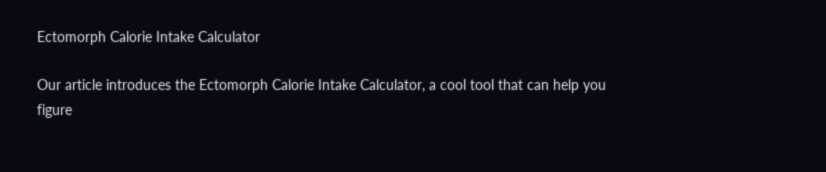Ectomorph Calorie Intake Calculator

Our article introduces the Ectomorph Calorie Intake Calculator, a cool tool that can help you figure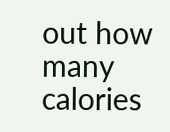out how many calories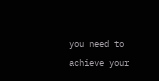you need to achieve your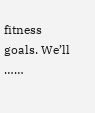fitness goals. We’ll ……